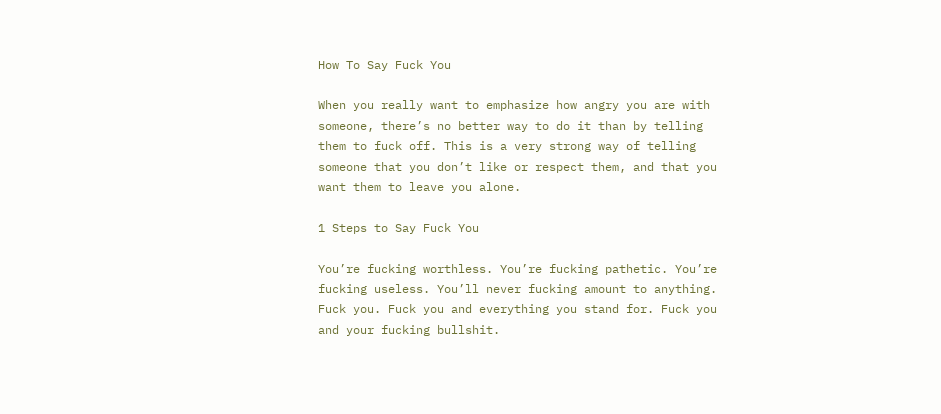How To Say Fuck You

When you really want to emphasize how angry you are with someone, there’s no better way to do it than by telling them to fuck off. This is a very strong way of telling someone that you don’t like or respect them, and that you want them to leave you alone.

1 Steps to Say Fuck You

You’re fucking worthless. You’re fucking pathetic. You’re fucking useless. You’ll never fucking amount to anything. Fuck you. Fuck you and everything you stand for. Fuck you and your fucking bullshit.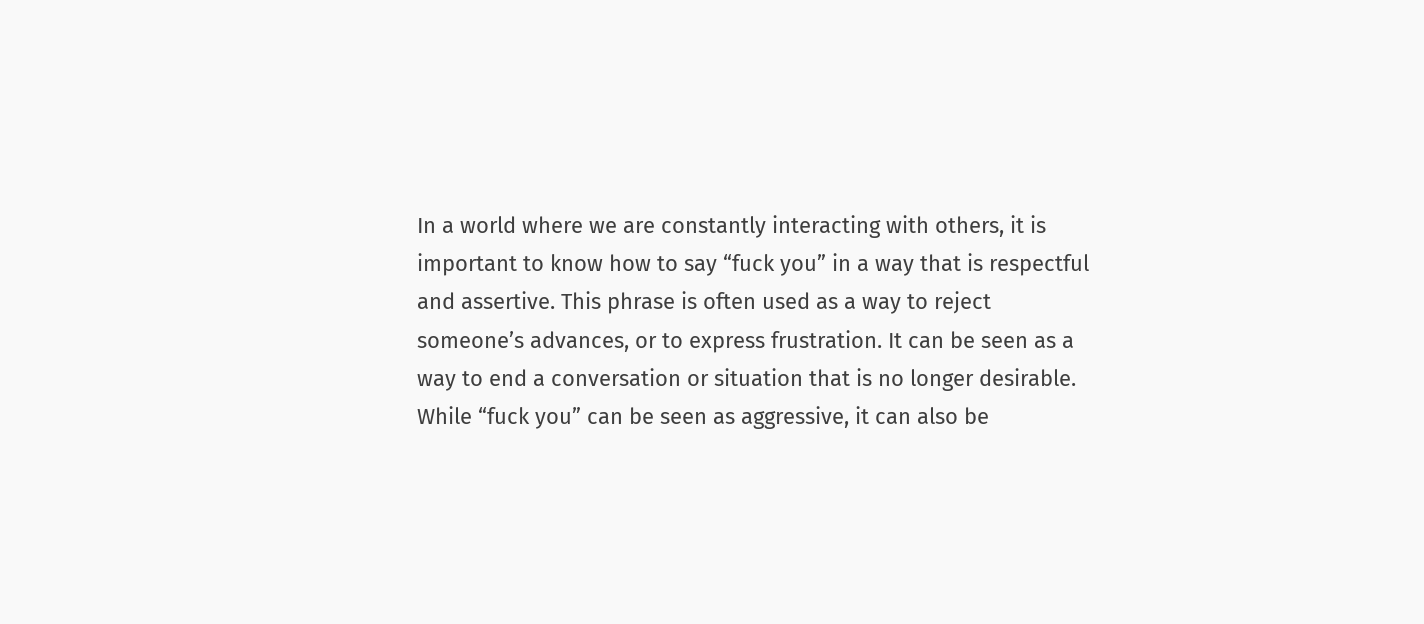In a world where we are constantly interacting with others, it is important to know how to say “fuck you” in a way that is respectful and assertive. This phrase is often used as a way to reject someone’s advances, or to express frustration. It can be seen as a way to end a conversation or situation that is no longer desirable. While “fuck you” can be seen as aggressive, it can also be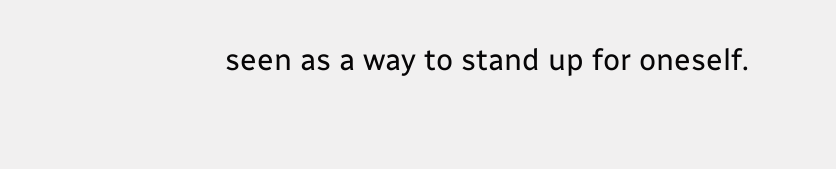seen as a way to stand up for oneself.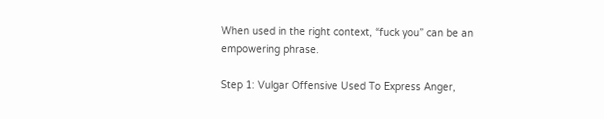When used in the right context, “fuck you” can be an empowering phrase.

Step 1: Vulgar Offensive Used To Express Anger,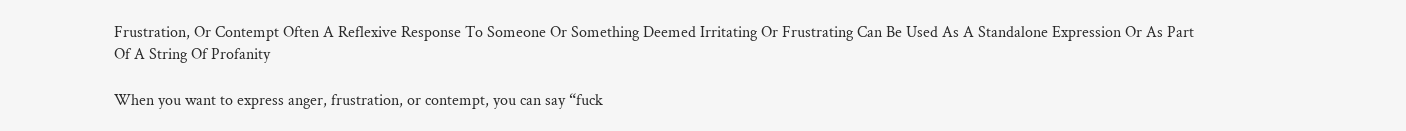Frustration, Or Contempt Often A Reflexive Response To Someone Or Something Deemed Irritating Or Frustrating Can Be Used As A Standalone Expression Or As Part Of A String Of Profanity

When you want to express anger, frustration, or contempt, you can say “fuck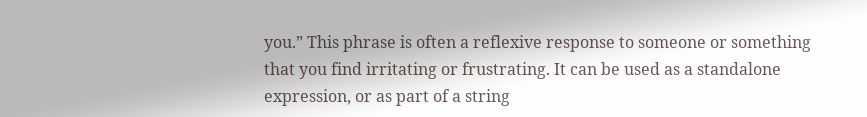you.” This phrase is often a reflexive response to someone or something that you find irritating or frustrating. It can be used as a standalone expression, or as part of a string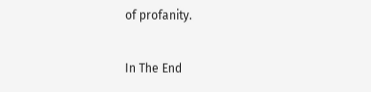of profanity.

In The End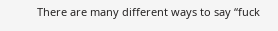There are many different ways to say “fuck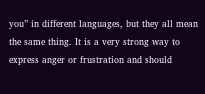you” in different languages, but they all mean the same thing. It is a very strong way to express anger or frustration and should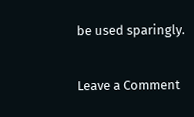be used sparingly.

Leave a Comment